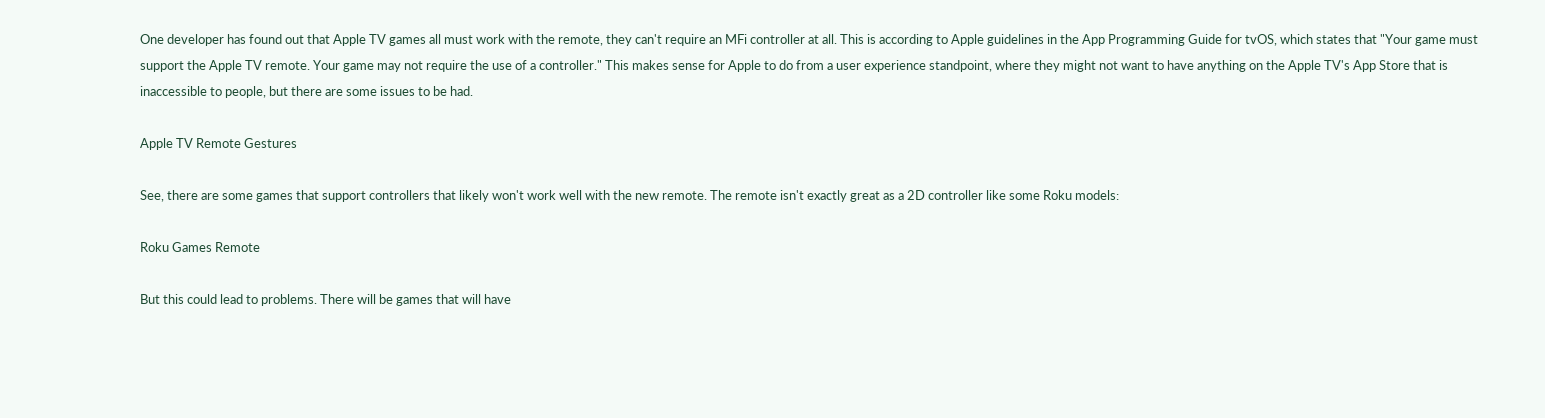One developer has found out that Apple TV games all must work with the remote, they can't require an MFi controller at all. This is according to Apple guidelines in the App Programming Guide for tvOS, which states that "Your game must support the Apple TV remote. Your game may not require the use of a controller." This makes sense for Apple to do from a user experience standpoint, where they might not want to have anything on the Apple TV's App Store that is inaccessible to people, but there are some issues to be had.

Apple TV Remote Gestures

See, there are some games that support controllers that likely won't work well with the new remote. The remote isn't exactly great as a 2D controller like some Roku models:

Roku Games Remote

But this could lead to problems. There will be games that will have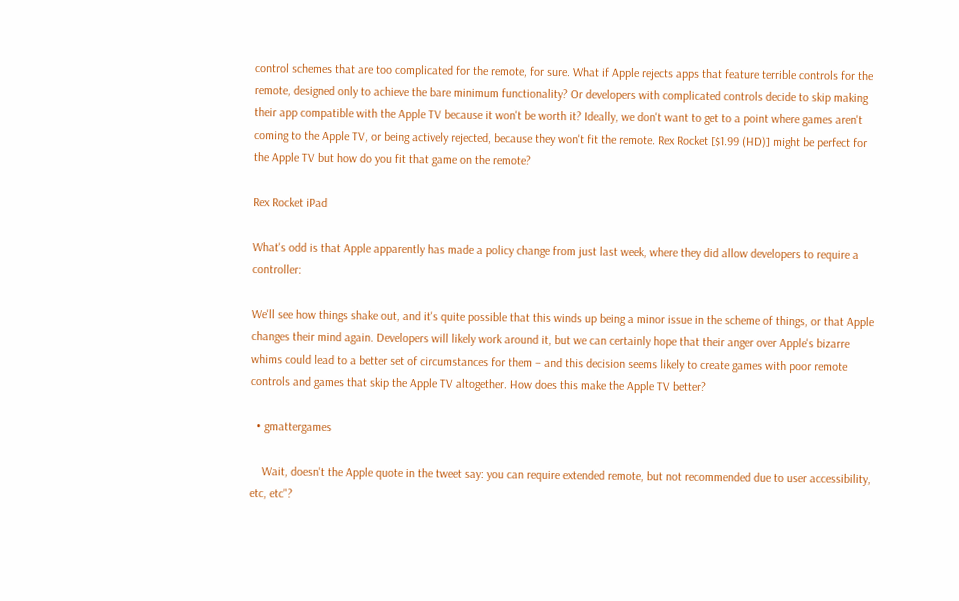control schemes that are too complicated for the remote, for sure. What if Apple rejects apps that feature terrible controls for the remote, designed only to achieve the bare minimum functionality? Or developers with complicated controls decide to skip making their app compatible with the Apple TV because it won't be worth it? Ideally, we don't want to get to a point where games aren't coming to the Apple TV, or being actively rejected, because they won't fit the remote. Rex Rocket [$1.99 (HD)] might be perfect for the Apple TV but how do you fit that game on the remote?

Rex Rocket iPad

What's odd is that Apple apparently has made a policy change from just last week, where they did allow developers to require a controller:

We'll see how things shake out, and it's quite possible that this winds up being a minor issue in the scheme of things, or that Apple changes their mind again. Developers will likely work around it, but we can certainly hope that their anger over Apple's bizarre whims could lead to a better set of circumstances for them – and this decision seems likely to create games with poor remote controls and games that skip the Apple TV altogether. How does this make the Apple TV better?

  • gmattergames

    Wait, doesn't the Apple quote in the tweet say: you can require extended remote, but not recommended due to user accessibility, etc, etc"?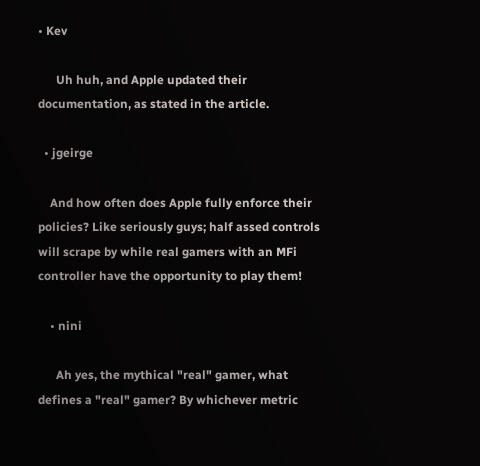• Kev

      Uh huh, and Apple updated their documentation, as stated in the article.

  • jgeirge

    And how often does Apple fully enforce their policies? Like seriously guys; half assed controls will scrape by while real gamers with an MFi controller have the opportunity to play them!

    • nini

      Ah yes, the mythical "real" gamer, what defines a "real" gamer? By whichever metric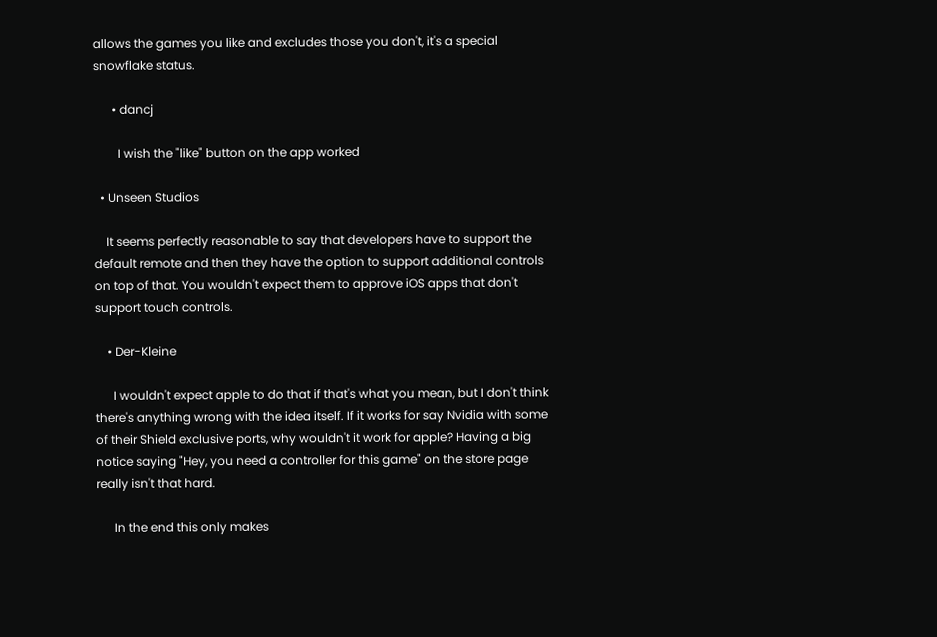allows the games you like and excludes those you don't, it's a special snowflake status.

      • dancj

        I wish the "like" button on the app worked

  • Unseen Studios

    It seems perfectly reasonable to say that developers have to support the default remote and then they have the option to support additional controls on top of that. You wouldn't expect them to approve iOS apps that don't support touch controls.

    • Der-Kleine

      I wouldn't expect apple to do that if that's what you mean, but I don't think there's anything wrong with the idea itself. If it works for say Nvidia with some of their Shield exclusive ports, why wouldn't it work for apple? Having a big notice saying "Hey, you need a controller for this game" on the store page really isn't that hard.

      In the end this only makes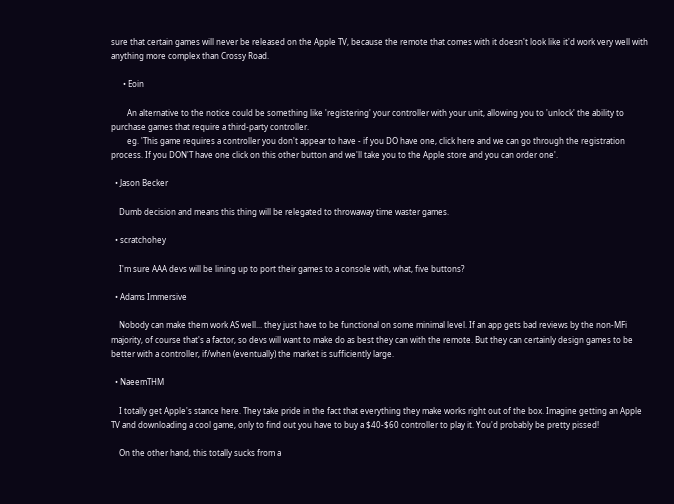sure that certain games will never be released on the Apple TV, because the remote that comes with it doesn't look like it'd work very well with anything more complex than Crossy Road.

      • Eoin

        An alternative to the notice could be something like 'registering' your controller with your unit, allowing you to 'unlock' the ability to purchase games that require a third-party controller.
        eg. 'This game requires a controller you don't appear to have - if you DO have one, click here and we can go through the registration process. If you DON'T have one click on this other button and we'll take you to the Apple store and you can order one'.

  • Jason Becker

    Dumb decision and means this thing will be relegated to throwaway time waster games.

  • scratchohey

    I'm sure AAA devs will be lining up to port their games to a console with, what, five buttons?

  • Adams Immersive

    Nobody can make them work AS well... they just have to be functional on some minimal level. If an app gets bad reviews by the non-MFi majority, of course that's a factor, so devs will want to make do as best they can with the remote. But they can certainly design games to be better with a controller, if/when (eventually) the market is sufficiently large.

  • NaeemTHM

    I totally get Apple's stance here. They take pride in the fact that everything they make works right out of the box. Imagine getting an Apple TV and downloading a cool game, only to find out you have to buy a $40-$60 controller to play it. You'd probably be pretty pissed!

    On the other hand, this totally sucks from a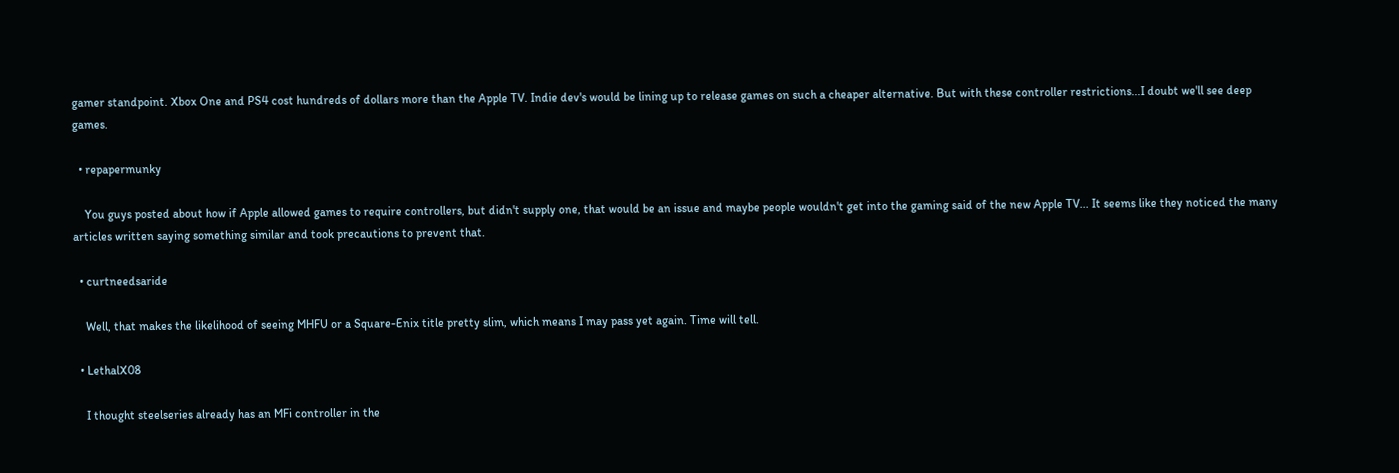gamer standpoint. Xbox One and PS4 cost hundreds of dollars more than the Apple TV. Indie dev's would be lining up to release games on such a cheaper alternative. But with these controller restrictions...I doubt we'll see deep games.

  • repapermunky

    You guys posted about how if Apple allowed games to require controllers, but didn't supply one, that would be an issue and maybe people wouldn't get into the gaming said of the new Apple TV... It seems like they noticed the many articles written saying something similar and took precautions to prevent that.

  • curtneedsaride

    Well, that makes the likelihood of seeing MHFU or a Square-Enix title pretty slim, which means I may pass yet again. Time will tell.

  • LethalX08

    I thought steelseries already has an MFi controller in the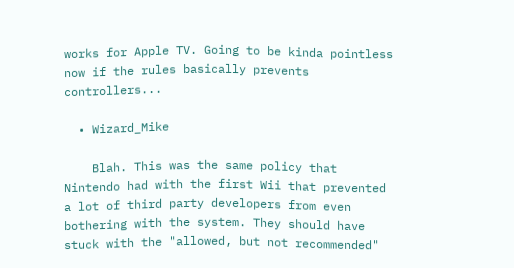works for Apple TV. Going to be kinda pointless now if the rules basically prevents controllers...

  • Wizard_Mike

    Blah. This was the same policy that Nintendo had with the first Wii that prevented a lot of third party developers from even bothering with the system. They should have stuck with the "allowed, but not recommended"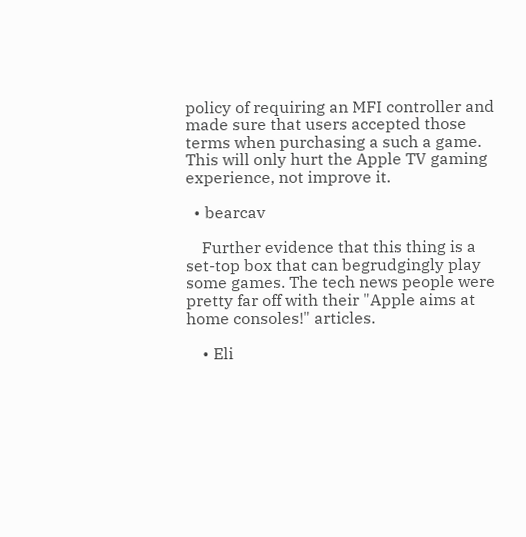policy of requiring an MFI controller and made sure that users accepted those terms when purchasing a such a game. This will only hurt the Apple TV gaming experience, not improve it.

  • bearcav

    Further evidence that this thing is a set-top box that can begrudgingly play some games. The tech news people were pretty far off with their "Apple aims at home consoles!" articles.

    • Eli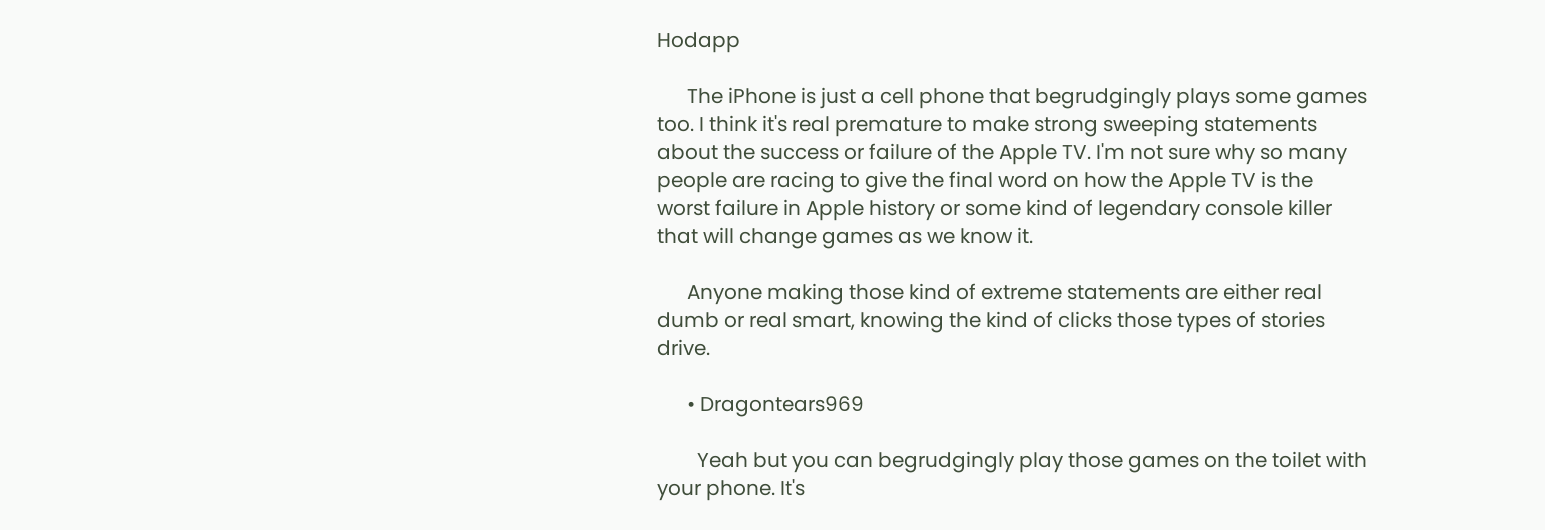Hodapp

      The iPhone is just a cell phone that begrudgingly plays some games too. I think it's real premature to make strong sweeping statements about the success or failure of the Apple TV. I'm not sure why so many people are racing to give the final word on how the Apple TV is the worst failure in Apple history or some kind of legendary console killer that will change games as we know it.

      Anyone making those kind of extreme statements are either real dumb or real smart, knowing the kind of clicks those types of stories drive.

      • Dragontears969

        Yeah but you can begrudgingly play those games on the toilet with your phone. It's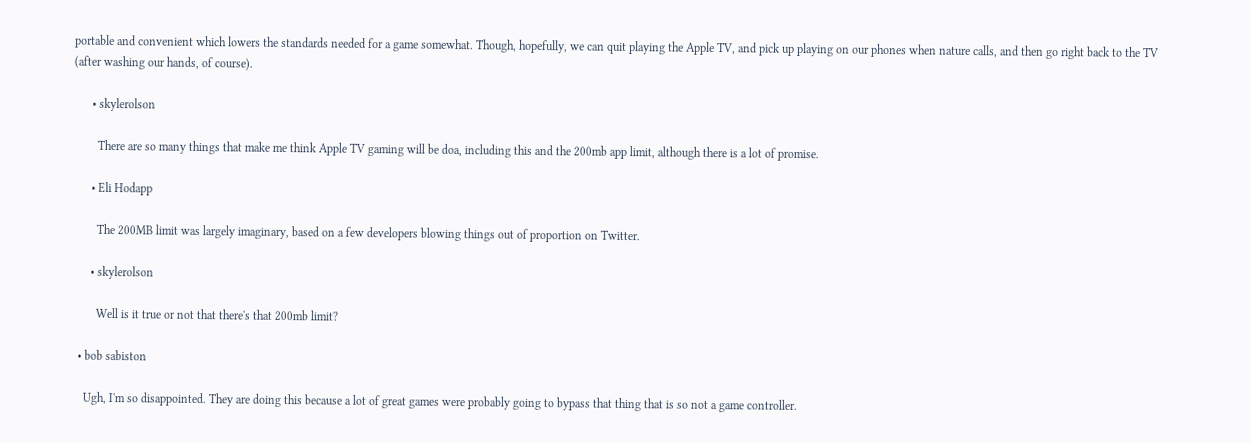portable and convenient which lowers the standards needed for a game somewhat. Though, hopefully, we can quit playing the Apple TV, and pick up playing on our phones when nature calls, and then go right back to the TV (after washing our hands, of course).

      • skylerolson

        There are so many things that make me think Apple TV gaming will be doa, including this and the 200mb app limit, although there is a lot of promise.

      • Eli Hodapp

        The 200MB limit was largely imaginary, based on a few developers blowing things out of proportion on Twitter.

      • skylerolson

        Well is it true or not that there's that 200mb limit?

  • bob sabiston

    Ugh, I'm so disappointed. They are doing this because a lot of great games were probably going to bypass that thing that is so not a game controller.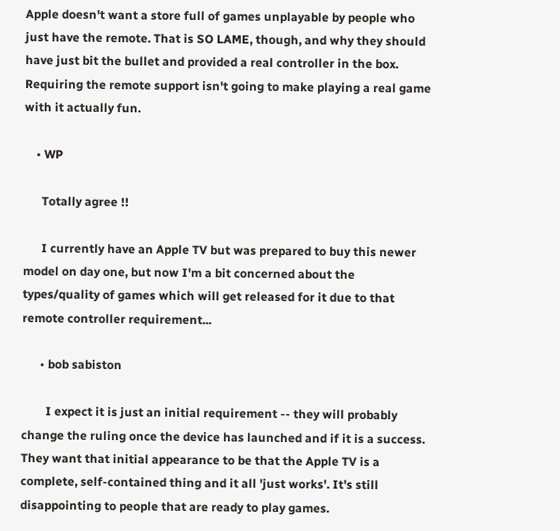Apple doesn't want a store full of games unplayable by people who just have the remote. That is SO LAME, though, and why they should have just bit the bullet and provided a real controller in the box. Requiring the remote support isn't going to make playing a real game with it actually fun.

    • WP

      Totally agree !!

      I currently have an Apple TV but was prepared to buy this newer model on day one, but now I'm a bit concerned about the types/quality of games which will get released for it due to that remote controller requirement...

      • bob sabiston

        I expect it is just an initial requirement -- they will probably change the ruling once the device has launched and if it is a success. They want that initial appearance to be that the Apple TV is a complete, self-contained thing and it all 'just works'. It's still disappointing to people that are ready to play games.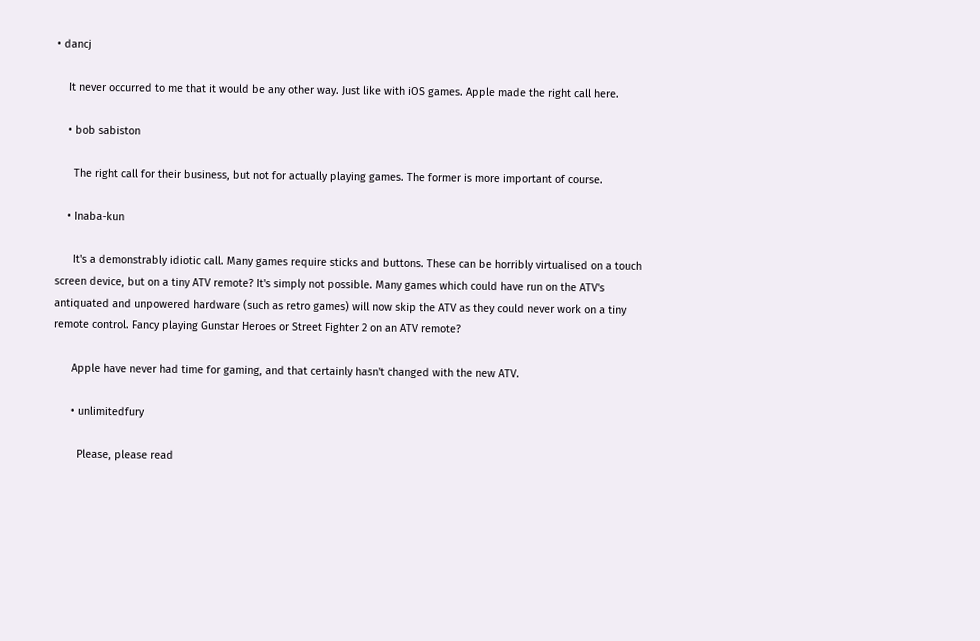• dancj

    It never occurred to me that it would be any other way. Just like with iOS games. Apple made the right call here.

    • bob sabiston

      The right call for their business, but not for actually playing games. The former is more important of course.

    • Inaba-kun

      It's a demonstrably idiotic call. Many games require sticks and buttons. These can be horribly virtualised on a touch screen device, but on a tiny ATV remote? It's simply not possible. Many games which could have run on the ATV's antiquated and unpowered hardware (such as retro games) will now skip the ATV as they could never work on a tiny remote control. Fancy playing Gunstar Heroes or Street Fighter 2 on an ATV remote?

      Apple have never had time for gaming, and that certainly hasn't changed with the new ATV.

      • unlimitedfury

        Please, please read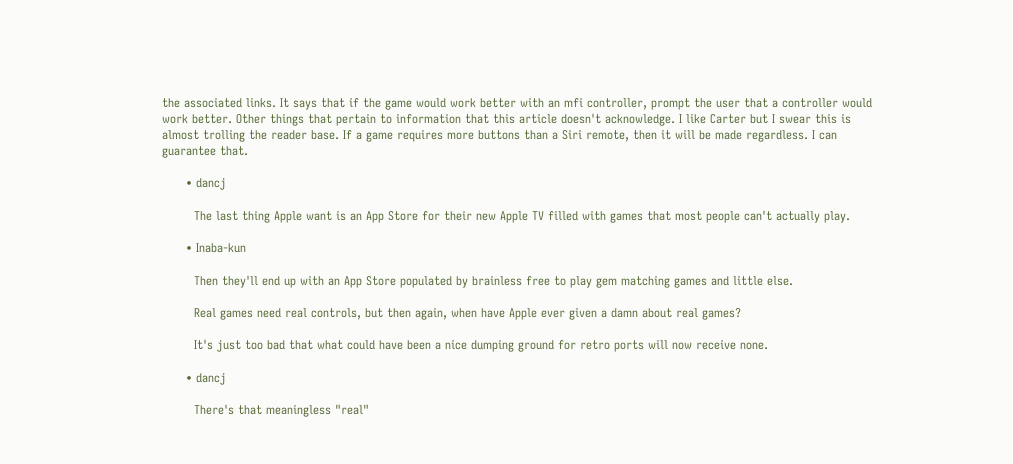the associated links. It says that if the game would work better with an mfi controller, prompt the user that a controller would work better. Other things that pertain to information that this article doesn't acknowledge. I like Carter but I swear this is almost trolling the reader base. If a game requires more buttons than a Siri remote, then it will be made regardless. I can guarantee that.

      • dancj

        The last thing Apple want is an App Store for their new Apple TV filled with games that most people can't actually play.

      • Inaba-kun

        Then they'll end up with an App Store populated by brainless free to play gem matching games and little else.

        Real games need real controls, but then again, when have Apple ever given a damn about real games?

        It's just too bad that what could have been a nice dumping ground for retro ports will now receive none.

      • dancj

        There's that meaningless "real"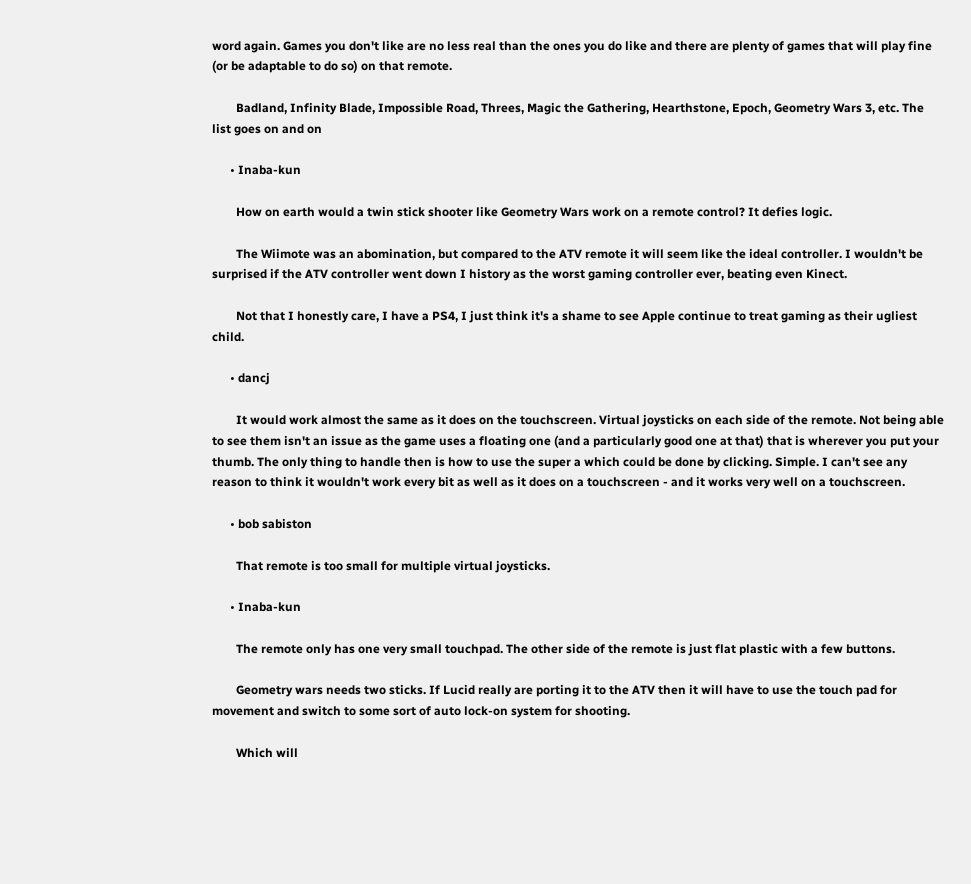word again. Games you don't like are no less real than the ones you do like and there are plenty of games that will play fine (or be adaptable to do so) on that remote.

        Badland, Infinity Blade, Impossible Road, Threes, Magic the Gathering, Hearthstone, Epoch, Geometry Wars 3, etc. The list goes on and on

      • Inaba-kun

        How on earth would a twin stick shooter like Geometry Wars work on a remote control? It defies logic.

        The Wiimote was an abomination, but compared to the ATV remote it will seem like the ideal controller. I wouldn't be surprised if the ATV controller went down I history as the worst gaming controller ever, beating even Kinect.

        Not that I honestly care, I have a PS4, I just think it's a shame to see Apple continue to treat gaming as their ugliest child.

      • dancj

        It would work almost the same as it does on the touchscreen. Virtual joysticks on each side of the remote. Not being able to see them isn't an issue as the game uses a floating one (and a particularly good one at that) that is wherever you put your thumb. The only thing to handle then is how to use the super a which could be done by clicking. Simple. I can't see any reason to think it wouldn't work every bit as well as it does on a touchscreen - and it works very well on a touchscreen.

      • bob sabiston

        That remote is too small for multiple virtual joysticks.

      • Inaba-kun

        The remote only has one very small touchpad. The other side of the remote is just flat plastic with a few buttons.

        Geometry wars needs two sticks. If Lucid really are porting it to the ATV then it will have to use the touch pad for movement and switch to some sort of auto lock-on system for shooting.

        Which will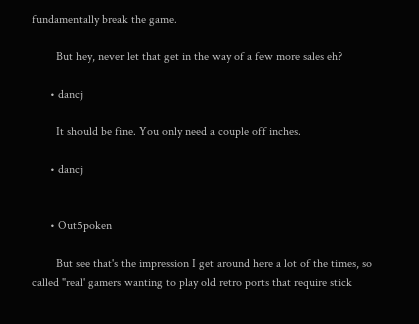fundamentally break the game.

        But hey, never let that get in the way of a few more sales eh?

      • dancj

        It should be fine. You only need a couple off inches.

      • dancj


      • Out5poken

        But see that's the impression I get around here a lot of the times, so called "real' gamers wanting to play old retro ports that require stick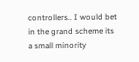controllers.. I would bet in the grand scheme its a small minority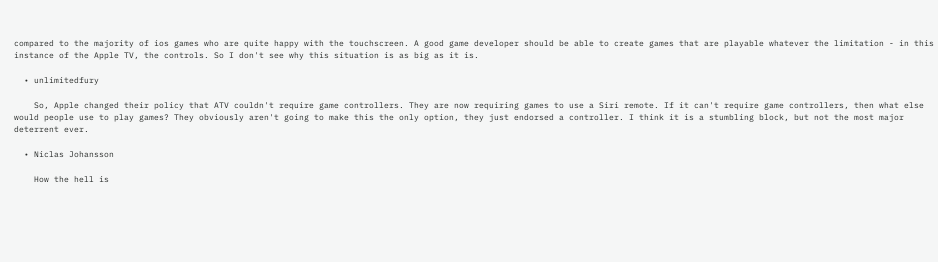compared to the majority of ios games who are quite happy with the touchscreen. A good game developer should be able to create games that are playable whatever the limitation - in this instance of the Apple TV, the controls. So I don't see why this situation is as big as it is.

  • unlimitedfury

    So, Apple changed their policy that ATV couldn't require game controllers. They are now requiring games to use a Siri remote. If it can't require game controllers, then what else would people use to play games? They obviously aren't going to make this the only option, they just endorsed a controller. I think it is a stumbling block, but not the most major deterrent ever.

  • Niclas Johansson

    How the hell is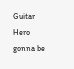Guitar Hero gonna be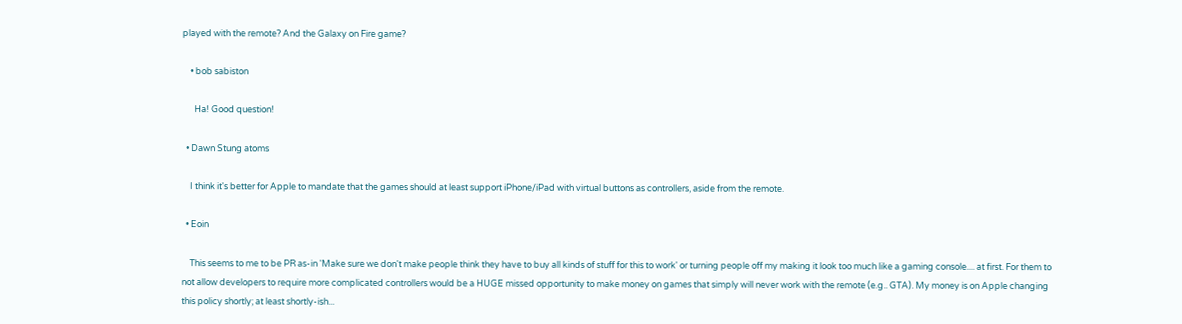played with the remote? And the Galaxy on Fire game?

    • bob sabiston

      Ha! Good question!

  • Dawn Stung atoms

    I think it's better for Apple to mandate that the games should at least support iPhone/iPad with virtual buttons as controllers, aside from the remote.

  • Eoin

    This seems to me to be PR as-in 'Make sure we don't make people think they have to buy all kinds of stuff for this to work' or turning people off my making it look too much like a gaming console.... at first. For them to not allow developers to require more complicated controllers would be a HUGE missed opportunity to make money on games that simply will never work with the remote (e.g.. GTA). My money is on Apple changing this policy shortly; at least shortly-ish...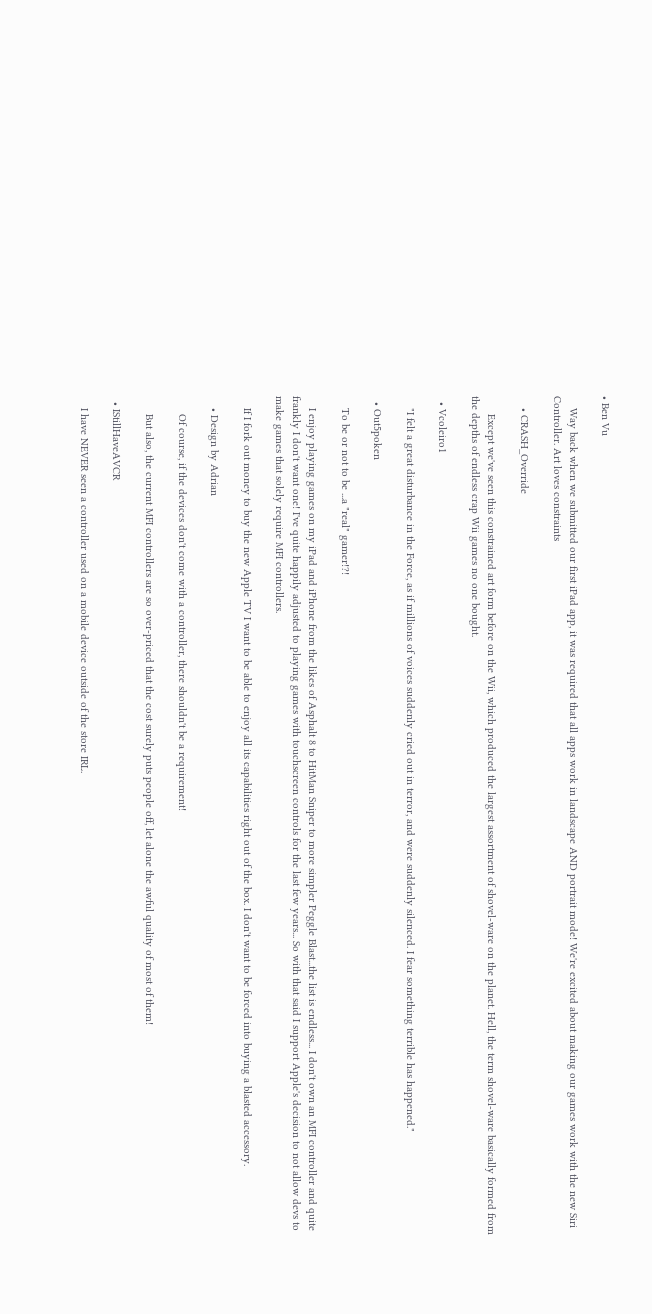• Ben Vu

    Way back when we submitted our first iPad app, it was required that all apps work in landscape AND portrait mode! We're excited about making our games work with the new Siri Controller. Art loves constraints

    • CRASH_Override

      Except we've seen this constrained art form before on the Wii, which produced the largest assortment of shovel-ware on the planet. Hell, the term shovel-ware basically formed from the depths of endless crap Wii games no one bought.

  • Vcoleiro1

    "I felt a great disturbance in the Force, as if millions of voices suddenly cried out in terror, and were suddenly silenced. I fear something terrible has happened."

  • Out5poken

    To be or not to be ...a "real" gamer!?!

    I enjoy playing games on my iPad and iPhone from the likes of Asphalt 8 to HitMan Sniper to more simpler Peggle Blast...the list is endless... I don't own an MFI controller and quite frankly I don't want one! I've quite happily adjusted to playing games with touchscreen controls for the last few years... So with that said I support Apple's decision to not allow devs to make games that solely require MFI controllers.

    If I fork out money to buy the new Apple TV I want to be able to enjoy all its capabilities right out of the box. I don't want to be forced into buying a blasted accessory.

    • Design by Adrian

      Of course, if the devices don't come with a controller, there shouldn't be a requirement!

      But also, the current MFI controllers are so over-priced that the cost surely puts people off, let alone the awful quality of most of them!

  • IStillHaveAVCR

    I have NEVER seen a controller used on a mobile device outside of the store IRL.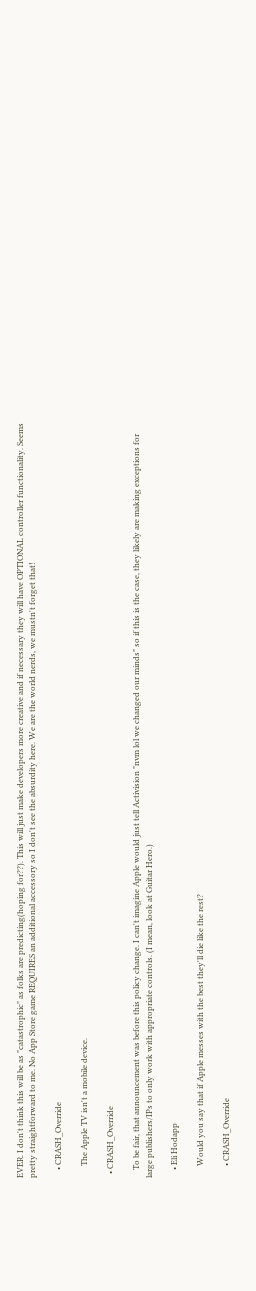EVER. I don't think this will be as "catastrophic" as folks are predicting(hoping for??). This will just make developers more creative and if necessary they will have OPTIONAL controller functionality. Seems pretty straightforward to me. No App Store game REQUIRES an additional accessory so I don't see the absurdity here. We are the world nerds, we mustn't forget that!

    • CRASH_Override

      The Apple TV isn't a mobile device.

  • CRASH_Override

    To be fair, that announcement was before this policy change. I can't imagine Apple would just tell Activision "nvm lol we changed our minds" so if this is the case, they likely are making exceptions for large publishers/IPs to only work with appropriate controls. (I mean, look at Guitar Hero.)

    • Eli Hodapp

      Would you say that if Apple messes with the best they'll die like the rest?

      • CRASH_Override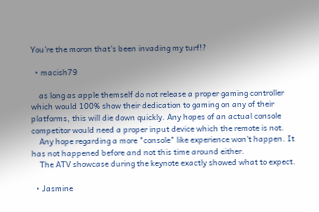You're the moron that's been invading my turf!?

  • macish79

    as long as apple themself do not release a proper gaming controller which would 100% show their dedication to gaming on any of their platforms, this will die down quickly. Any hopes of an actual console competitor would need a proper input device which the remote is not.
    Any hope regarding a more "console" like experience won't happen. It has not happened before and not this time around either.
    The ATV showcase during the keynote exactly showed what to expect.

  • Jasmine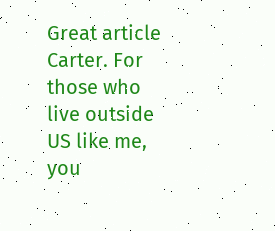Great article Carter. For those who live outside US like me, you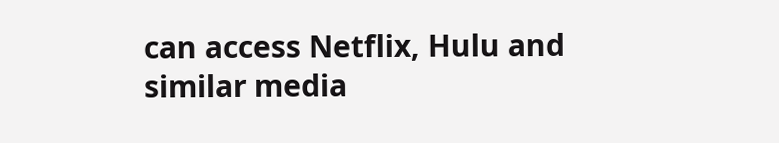can access Netflix, Hulu and similar media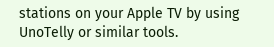stations on your Apple TV by using UnoTelly or similar tools.